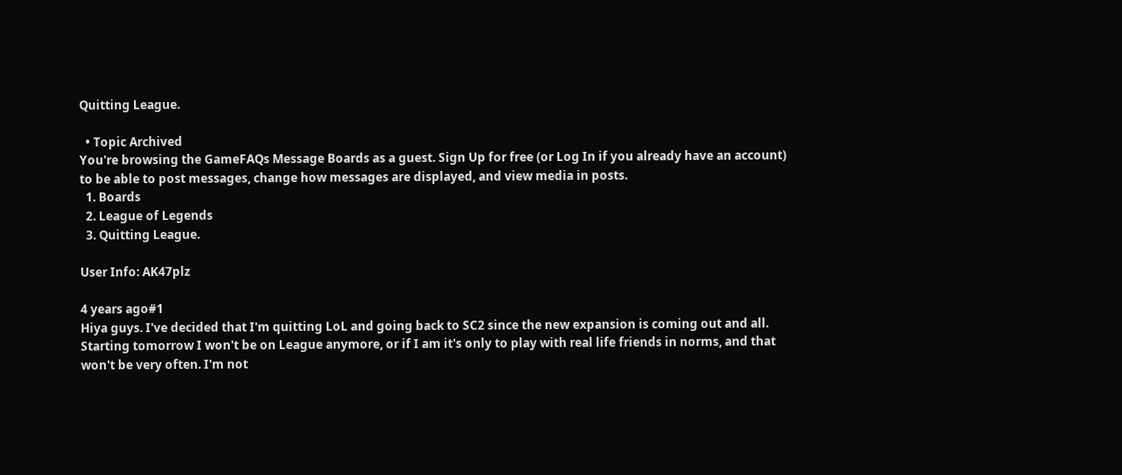Quitting League.

  • Topic Archived
You're browsing the GameFAQs Message Boards as a guest. Sign Up for free (or Log In if you already have an account) to be able to post messages, change how messages are displayed, and view media in posts.
  1. Boards
  2. League of Legends
  3. Quitting League.

User Info: AK47plz

4 years ago#1
Hiya guys. I've decided that I'm quitting LoL and going back to SC2 since the new expansion is coming out and all. Starting tomorrow I won't be on League anymore, or if I am it's only to play with real life friends in norms, and that won't be very often. I'm not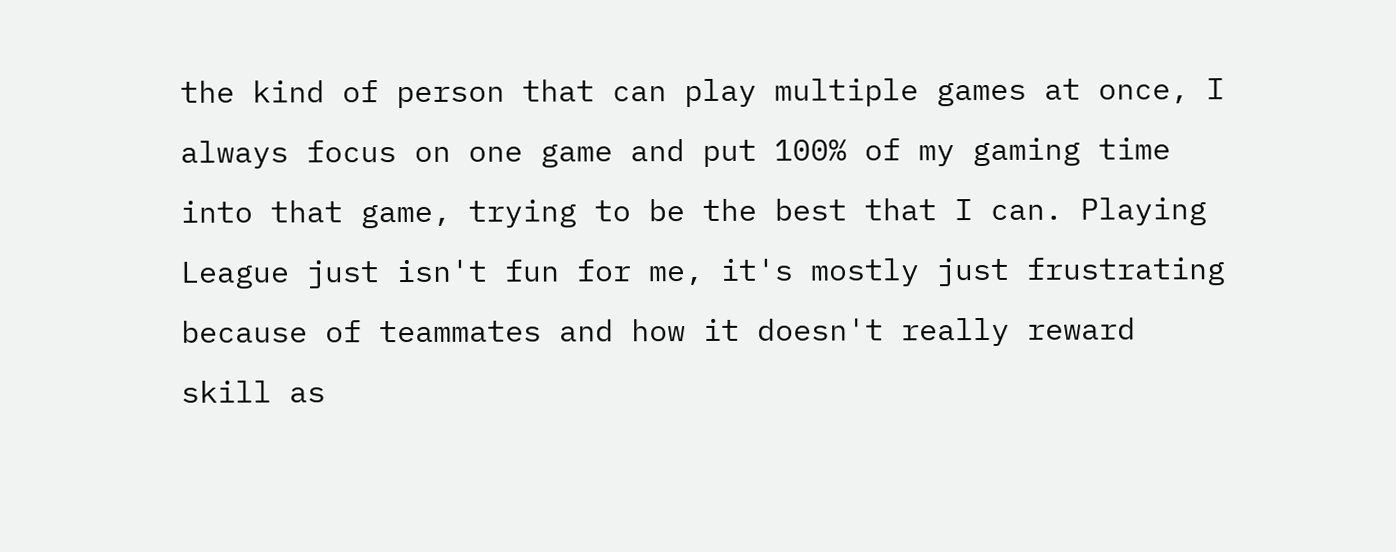the kind of person that can play multiple games at once, I always focus on one game and put 100% of my gaming time into that game, trying to be the best that I can. Playing League just isn't fun for me, it's mostly just frustrating because of teammates and how it doesn't really reward skill as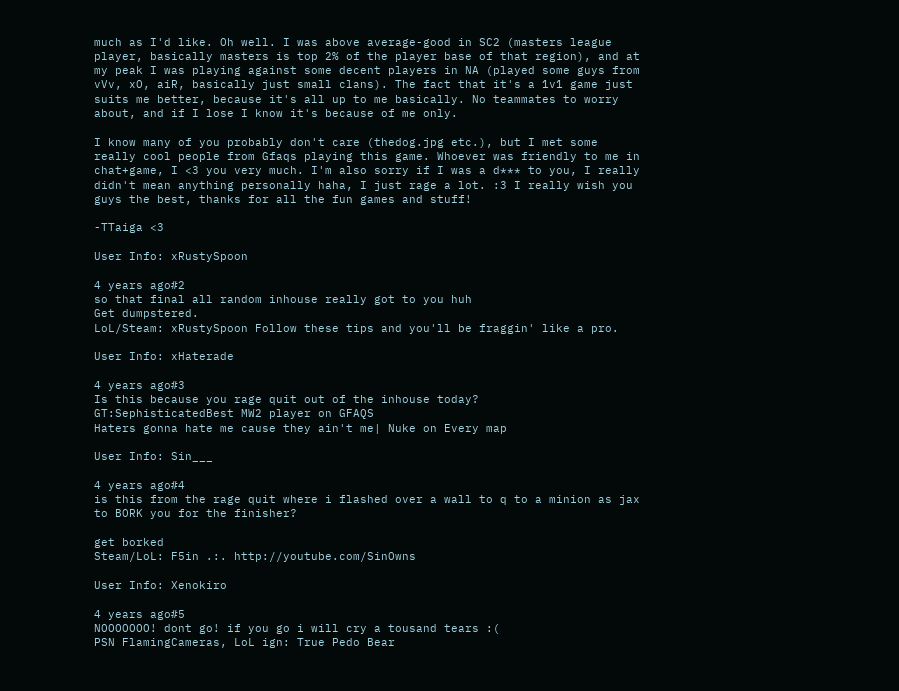much as I'd like. Oh well. I was above average-good in SC2 (masters league player, basically masters is top 2% of the player base of that region), and at my peak I was playing against some decent players in NA (played some guys from vVv, xO, aiR, basically just small clans). The fact that it's a 1v1 game just suits me better, because it's all up to me basically. No teammates to worry about, and if I lose I know it's because of me only.

I know many of you probably don't care (thedog.jpg etc.), but I met some really cool people from Gfaqs playing this game. Whoever was friendly to me in chat+game, I <3 you very much. I'm also sorry if I was a d*** to you, I really didn't mean anything personally haha, I just rage a lot. :3 I really wish you guys the best, thanks for all the fun games and stuff!

-TTaiga <3

User Info: xRustySpoon

4 years ago#2
so that final all random inhouse really got to you huh
Get dumpstered.
LoL/Steam: xRustySpoon Follow these tips and you'll be fraggin' like a pro.

User Info: xHaterade

4 years ago#3
Is this because you rage quit out of the inhouse today?
GT:SephisticatedBest MW2 player on GFAQS
Haters gonna hate me cause they ain't me| Nuke on Every map

User Info: Sin___

4 years ago#4
is this from the rage quit where i flashed over a wall to q to a minion as jax to BORK you for the finisher?

get borked
Steam/LoL: F5in .:. http://youtube.com/SinOwns

User Info: Xenokiro

4 years ago#5
NOOOOOOO! dont go! if you go i will cry a tousand tears :(
PSN FlamingCameras, LoL ign: True Pedo Bear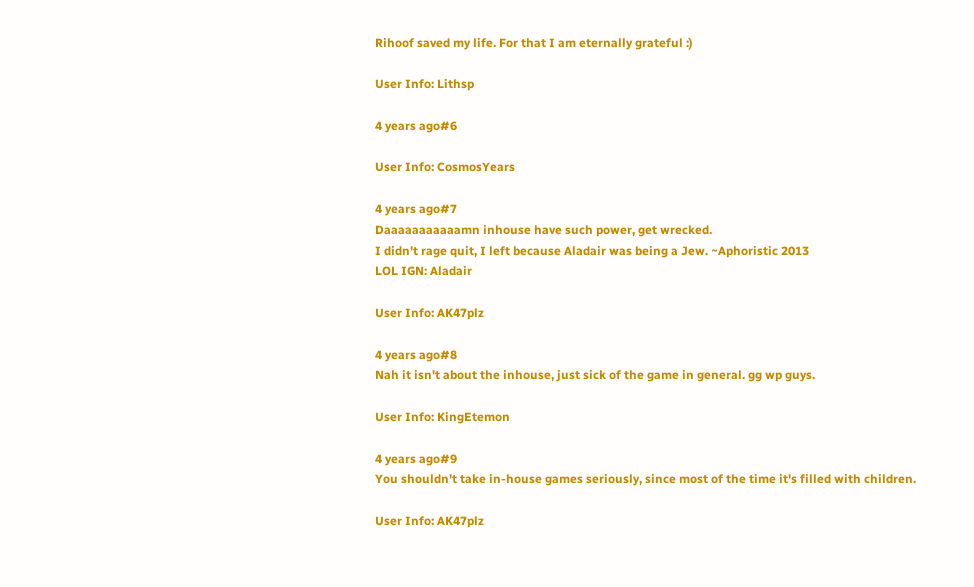Rihoof saved my life. For that I am eternally grateful :)

User Info: Lithsp

4 years ago#6

User Info: CosmosYears

4 years ago#7
Daaaaaaaaaaamn inhouse have such power, get wrecked.
I didn't rage quit, I left because Aladair was being a Jew. ~Aphoristic 2013
LOL IGN: Aladair

User Info: AK47plz

4 years ago#8
Nah it isn't about the inhouse, just sick of the game in general. gg wp guys.

User Info: KingEtemon

4 years ago#9
You shouldn't take in-house games seriously, since most of the time it's filled with children.

User Info: AK47plz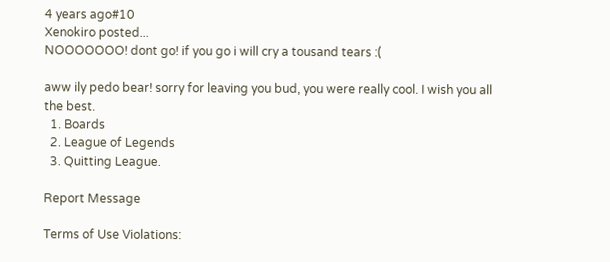4 years ago#10
Xenokiro posted...
NOOOOOOO! dont go! if you go i will cry a tousand tears :(

aww ily pedo bear! sorry for leaving you bud, you were really cool. I wish you all the best.
  1. Boards
  2. League of Legends
  3. Quitting League.

Report Message

Terms of Use Violations: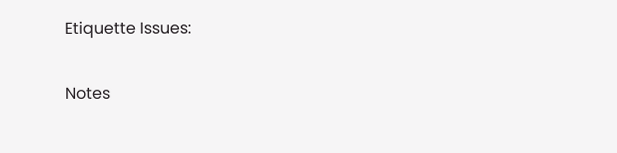Etiquette Issues:

Notes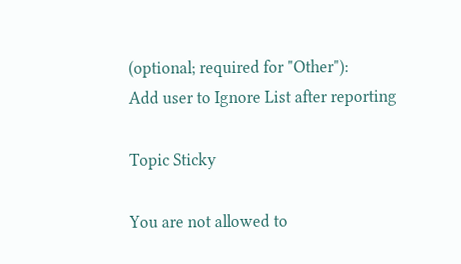(optional; required for "Other"):
Add user to Ignore List after reporting

Topic Sticky

You are not allowed to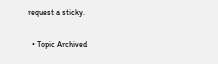request a sticky.

  • Topic Archived